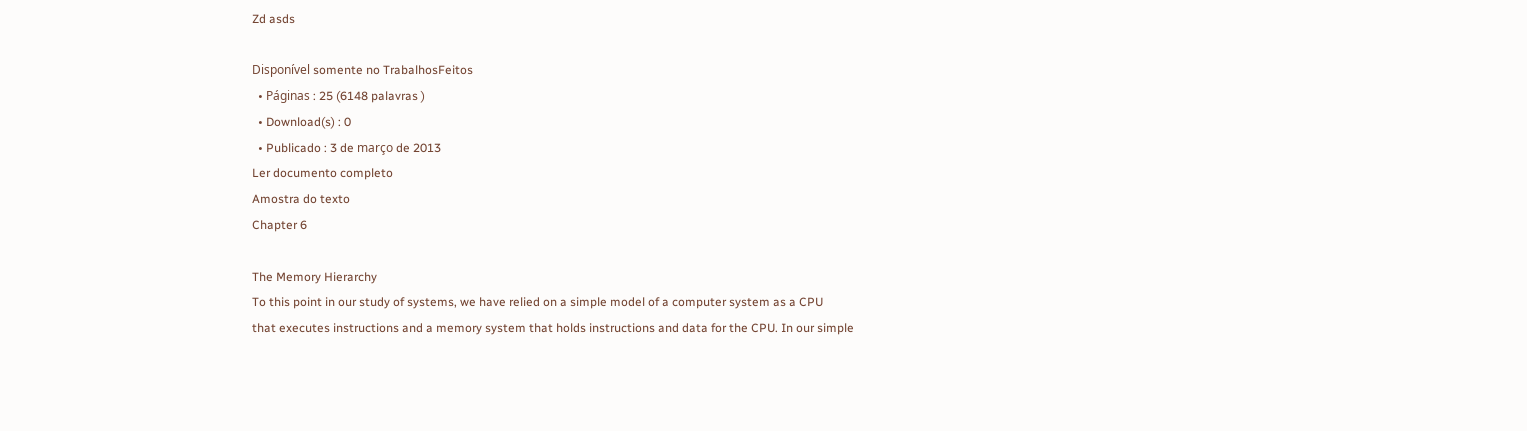Zd asds

Disponível somente no TrabalhosFeitos
  • Páginas : 25 (6148 palavras )
  • Download(s) : 0
  • Publicado : 3 de março de 2013
Ler documento completo
Amostra do texto
Chapter 6

The Memory Hierarchy
To this point in our study of systems, we have relied on a simple model of a computer system as a CPU
that executes instructions and a memory system that holds instructions and data for the CPU. In our simple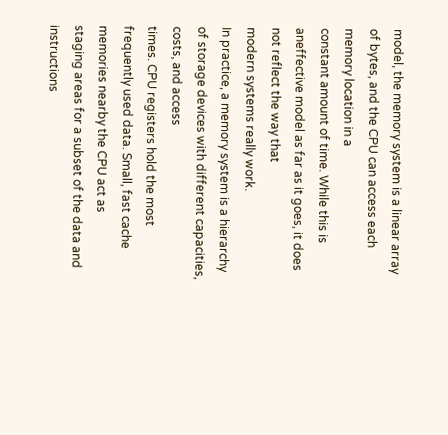model, the memory system is a linear array of bytes, and the CPU can access each memory location in a
constant amount of time. While this is aneffective model as far as it goes, it does not reflect the way that
modern systems really work.
In practice, a memory system is a hierarchy of storage devices with different capacities, costs, and access
times. CPU registers hold the most frequently used data. Small, fast cache memories nearby the CPU act as
staging areas for a subset of the data and instructions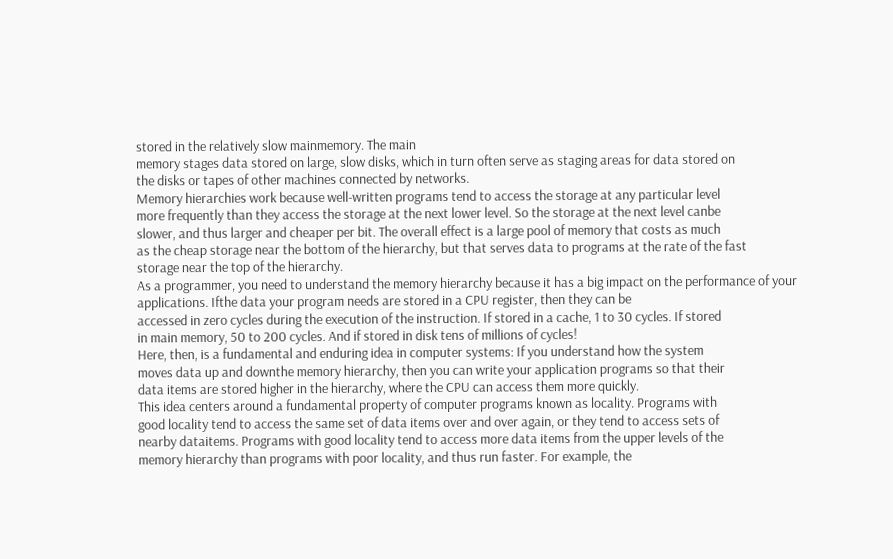stored in the relatively slow mainmemory. The main
memory stages data stored on large, slow disks, which in turn often serve as staging areas for data stored on
the disks or tapes of other machines connected by networks.
Memory hierarchies work because well-written programs tend to access the storage at any particular level
more frequently than they access the storage at the next lower level. So the storage at the next level canbe
slower, and thus larger and cheaper per bit. The overall effect is a large pool of memory that costs as much
as the cheap storage near the bottom of the hierarchy, but that serves data to programs at the rate of the fast
storage near the top of the hierarchy.
As a programmer, you need to understand the memory hierarchy because it has a big impact on the performance of your applications. Ifthe data your program needs are stored in a CPU register, then they can be
accessed in zero cycles during the execution of the instruction. If stored in a cache, 1 to 30 cycles. If stored
in main memory, 50 to 200 cycles. And if stored in disk tens of millions of cycles!
Here, then, is a fundamental and enduring idea in computer systems: If you understand how the system
moves data up and downthe memory hierarchy, then you can write your application programs so that their
data items are stored higher in the hierarchy, where the CPU can access them more quickly.
This idea centers around a fundamental property of computer programs known as locality. Programs with
good locality tend to access the same set of data items over and over again, or they tend to access sets of
nearby dataitems. Programs with good locality tend to access more data items from the upper levels of the
memory hierarchy than programs with poor locality, and thus run faster. For example, the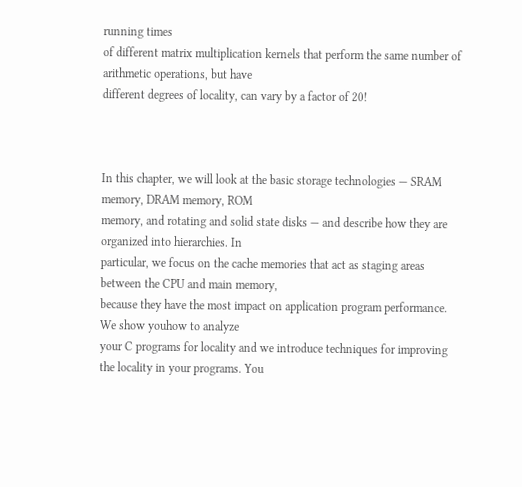running times
of different matrix multiplication kernels that perform the same number of arithmetic operations, but have
different degrees of locality, can vary by a factor of 20!



In this chapter, we will look at the basic storage technologies — SRAM memory, DRAM memory, ROM
memory, and rotating and solid state disks — and describe how they are organized into hierarchies. In
particular, we focus on the cache memories that act as staging areas between the CPU and main memory,
because they have the most impact on application program performance. We show youhow to analyze
your C programs for locality and we introduce techniques for improving the locality in your programs. You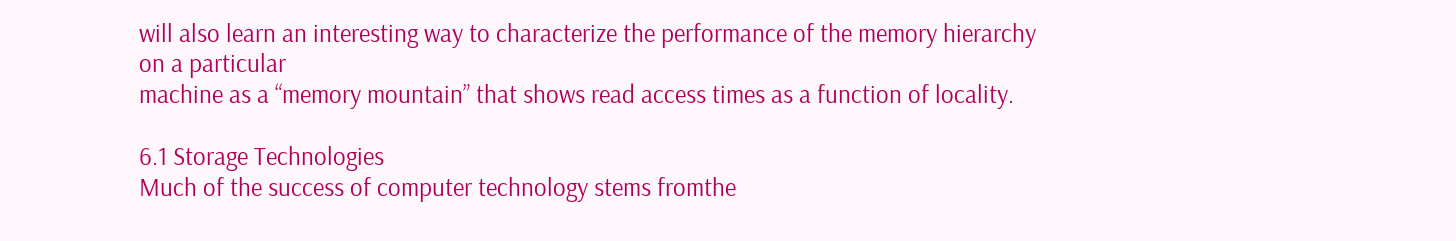will also learn an interesting way to characterize the performance of the memory hierarchy on a particular
machine as a “memory mountain” that shows read access times as a function of locality.

6.1 Storage Technologies
Much of the success of computer technology stems fromthe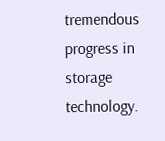tremendous progress in storage technology.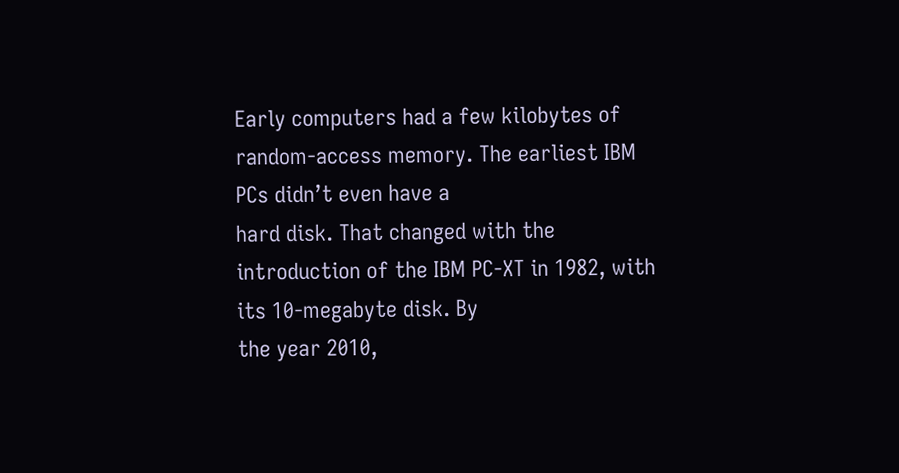Early computers had a few kilobytes of random-access memory. The earliest IBM PCs didn’t even have a
hard disk. That changed with the introduction of the IBM PC-XT in 1982, with its 10-megabyte disk. By
the year 2010,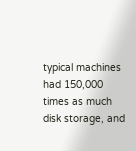typical machines had 150,000 times as much disk storage, and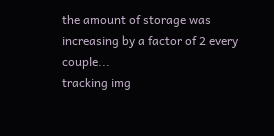the amount of storage was
increasing by a factor of 2 every couple...
tracking img